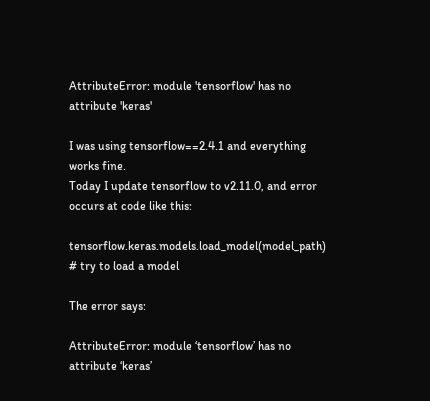AttributeError: module 'tensorflow' has no attribute 'keras'

I was using tensorflow==2.4.1 and everything works fine.
Today I update tensorflow to v2.11.0, and error occurs at code like this:

tensorflow.keras.models.load_model(model_path) # try to load a model

The error says:

AttributeError: module ‘tensorflow’ has no attribute ‘keras’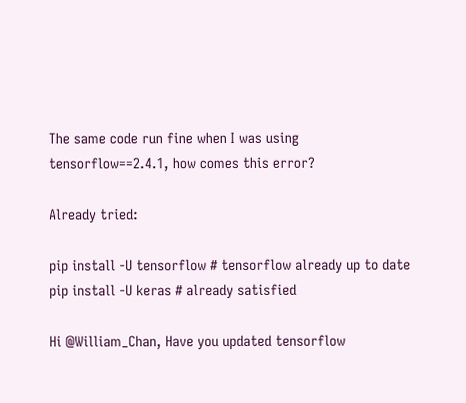The same code run fine when I was using tensorflow==2.4.1, how comes this error?

Already tried:

pip install -U tensorflow # tensorflow already up to date
pip install -U keras # already satisfied

Hi @William_Chan, Have you updated tensorflow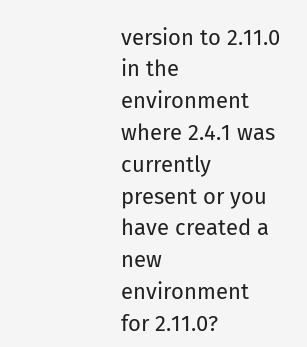version to 2.11.0 in the environment where 2.4.1 was currently present or you have created a new environment for 2.11.0?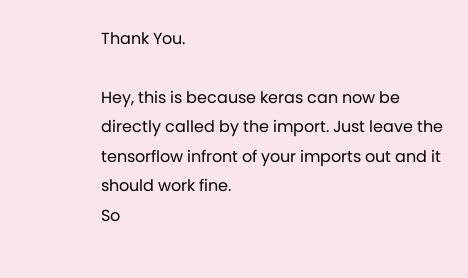Thank You.

Hey, this is because keras can now be directly called by the import. Just leave the tensorflow infront of your imports out and it should work fine.
So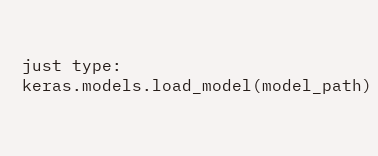just type: keras.models.load_model(model_path)